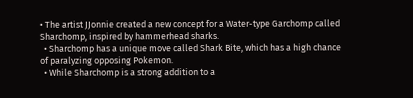• The artist JJonnie created a new concept for a Water-type Garchomp called Sharchomp, inspired by hammerhead sharks.
  • Sharchomp has a unique move called Shark Bite, which has a high chance of paralyzing opposing Pokemon.
  • While Sharchomp is a strong addition to a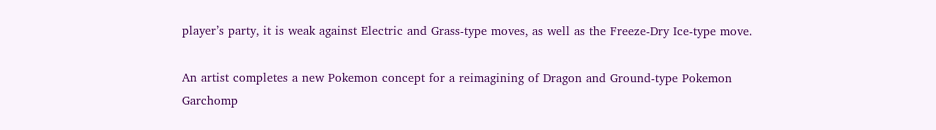player’s party, it is weak against Electric and Grass-type moves, as well as the Freeze-Dry Ice-type move.

An artist completes a new Pokemon concept for a reimagining of Dragon and Ground-type Pokemon Garchomp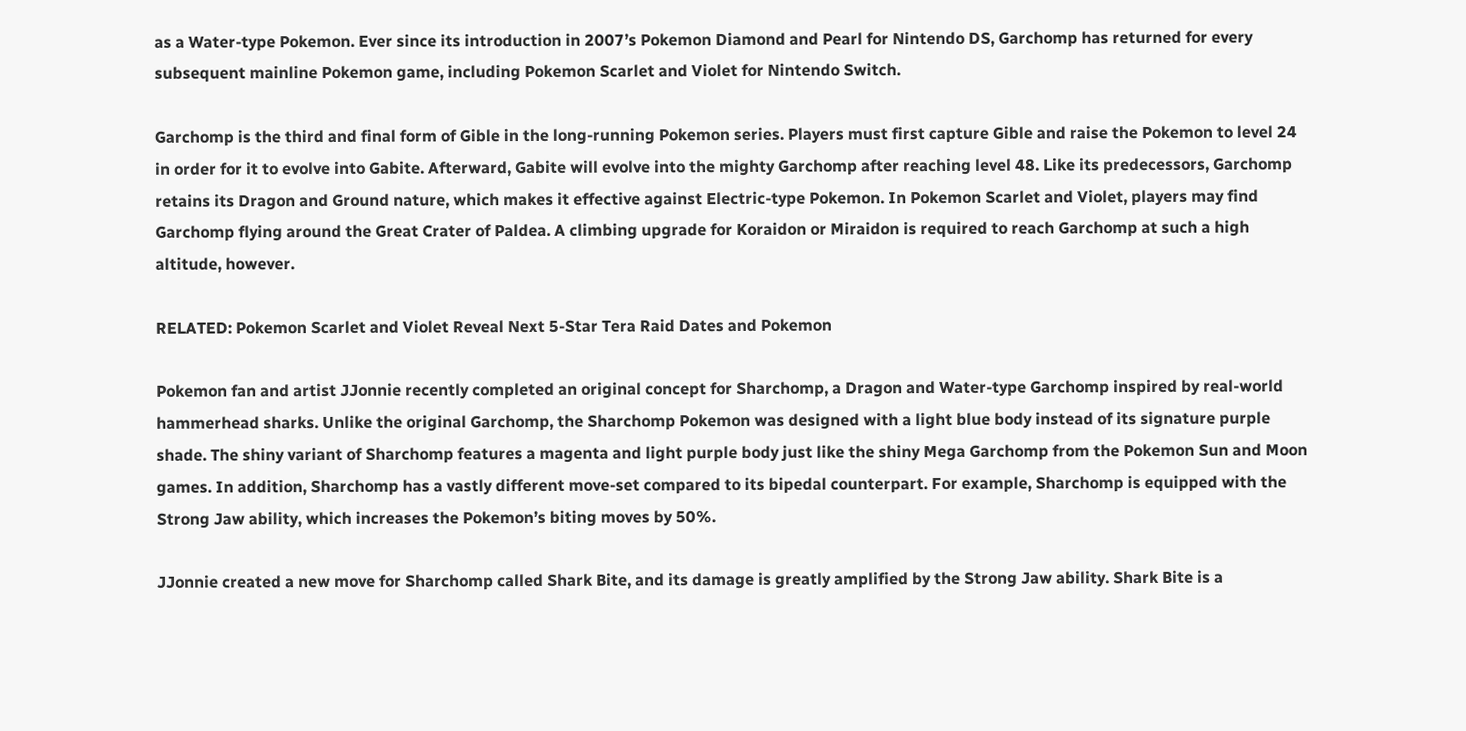as a Water-type Pokemon. Ever since its introduction in 2007’s Pokemon Diamond and Pearl for Nintendo DS, Garchomp has returned for every subsequent mainline Pokemon game, including Pokemon Scarlet and Violet for Nintendo Switch.

Garchomp is the third and final form of Gible in the long-running Pokemon series. Players must first capture Gible and raise the Pokemon to level 24 in order for it to evolve into Gabite. Afterward, Gabite will evolve into the mighty Garchomp after reaching level 48. Like its predecessors, Garchomp retains its Dragon and Ground nature, which makes it effective against Electric-type Pokemon. In Pokemon Scarlet and Violet, players may find Garchomp flying around the Great Crater of Paldea. A climbing upgrade for Koraidon or Miraidon is required to reach Garchomp at such a high altitude, however.

RELATED: Pokemon Scarlet and Violet Reveal Next 5-Star Tera Raid Dates and Pokemon

Pokemon fan and artist JJonnie recently completed an original concept for Sharchomp, a Dragon and Water-type Garchomp inspired by real-world hammerhead sharks. Unlike the original Garchomp, the Sharchomp Pokemon was designed with a light blue body instead of its signature purple shade. The shiny variant of Sharchomp features a magenta and light purple body just like the shiny Mega Garchomp from the Pokemon Sun and Moon games. In addition, Sharchomp has a vastly different move-set compared to its bipedal counterpart. For example, Sharchomp is equipped with the Strong Jaw ability, which increases the Pokemon’s biting moves by 50%.

JJonnie created a new move for Sharchomp called Shark Bite, and its damage is greatly amplified by the Strong Jaw ability. Shark Bite is a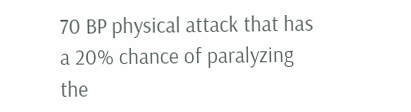70 BP physical attack that has a 20% chance of paralyzing the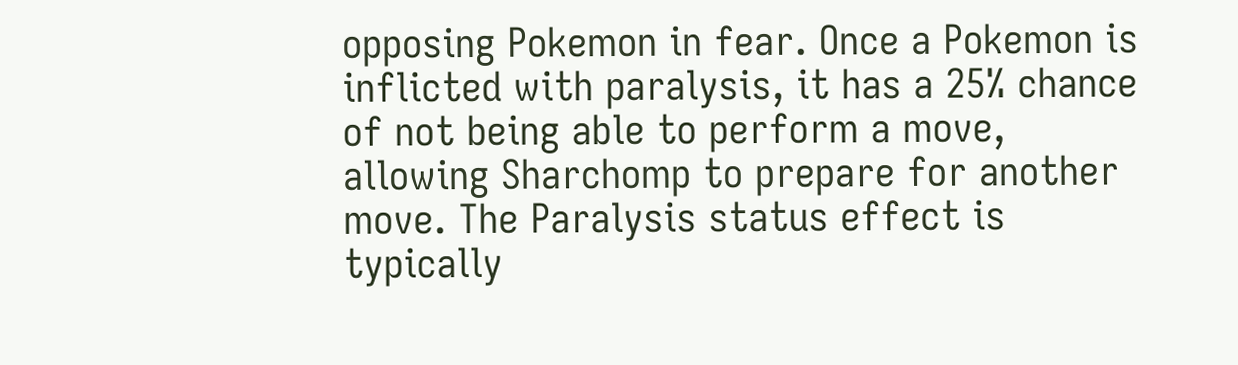opposing Pokemon in fear. Once a Pokemon is inflicted with paralysis, it has a 25% chance of not being able to perform a move, allowing Sharchomp to prepare for another move. The Paralysis status effect is typically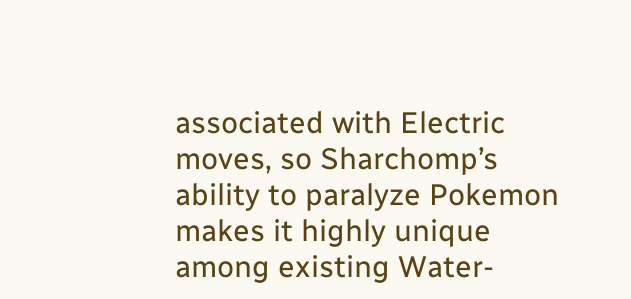associated with Electric moves, so Sharchomp’s ability to paralyze Pokemon makes it highly unique among existing Water-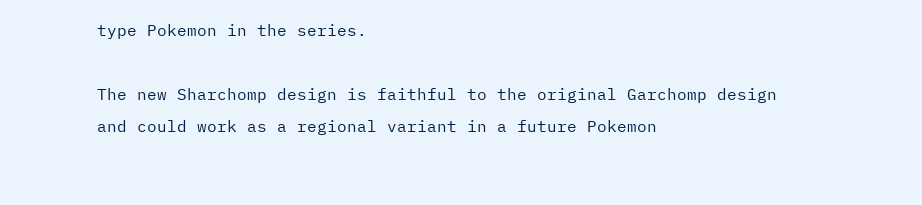type Pokemon in the series.

The new Sharchomp design is faithful to the original Garchomp design and could work as a regional variant in a future Pokemon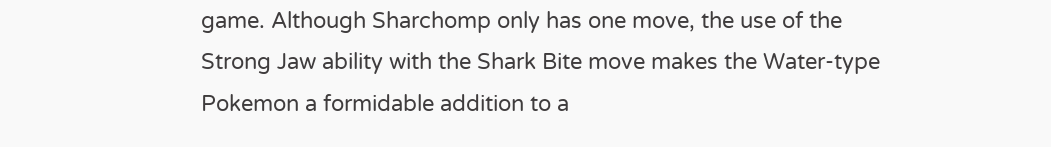game. Although Sharchomp only has one move, the use of the Strong Jaw ability with the Shark Bite move makes the Water-type Pokemon a formidable addition to a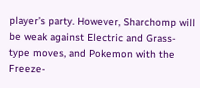player’s party. However, Sharchomp will be weak against Electric and Grass-type moves, and Pokemon with the Freeze-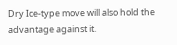Dry Ice-type move will also hold the advantage against it.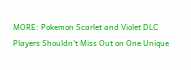MORE: Pokemon Scarlet and Violet DLC Players Shouldn’t Miss Out on One Unique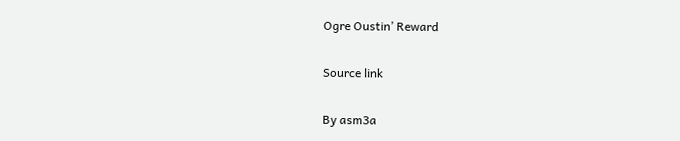Ogre Oustin’ Reward

Source link

By asm3a